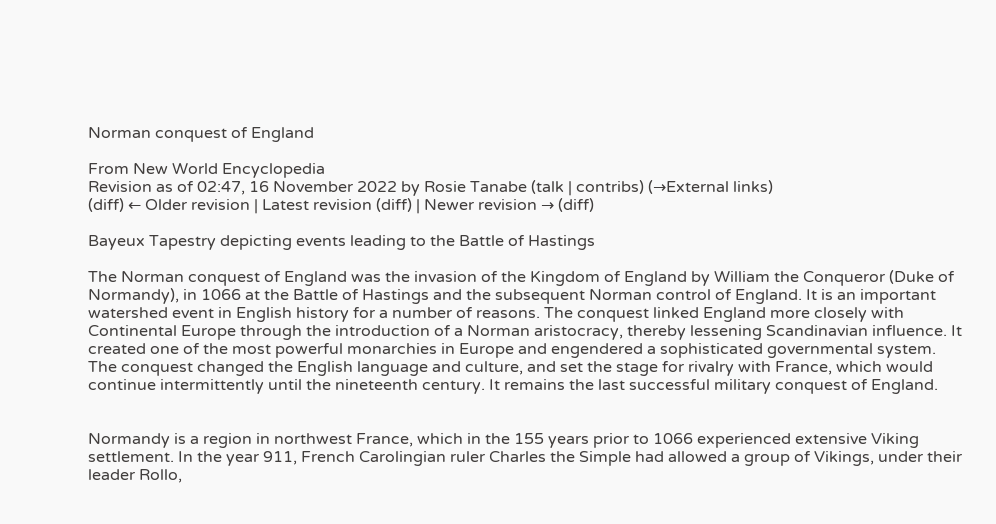Norman conquest of England

From New World Encyclopedia
Revision as of 02:47, 16 November 2022 by Rosie Tanabe (talk | contribs) (→External links)
(diff) ← Older revision | Latest revision (diff) | Newer revision → (diff)

Bayeux Tapestry depicting events leading to the Battle of Hastings

The Norman conquest of England was the invasion of the Kingdom of England by William the Conqueror (Duke of Normandy), in 1066 at the Battle of Hastings and the subsequent Norman control of England. It is an important watershed event in English history for a number of reasons. The conquest linked England more closely with Continental Europe through the introduction of a Norman aristocracy, thereby lessening Scandinavian influence. It created one of the most powerful monarchies in Europe and engendered a sophisticated governmental system. The conquest changed the English language and culture, and set the stage for rivalry with France, which would continue intermittently until the nineteenth century. It remains the last successful military conquest of England.


Normandy is a region in northwest France, which in the 155 years prior to 1066 experienced extensive Viking settlement. In the year 911, French Carolingian ruler Charles the Simple had allowed a group of Vikings, under their leader Rollo,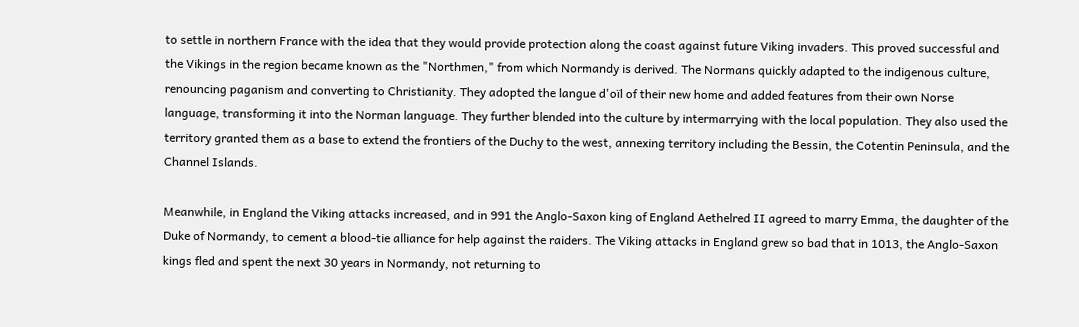to settle in northern France with the idea that they would provide protection along the coast against future Viking invaders. This proved successful and the Vikings in the region became known as the "Northmen," from which Normandy is derived. The Normans quickly adapted to the indigenous culture, renouncing paganism and converting to Christianity. They adopted the langue d'oïl of their new home and added features from their own Norse language, transforming it into the Norman language. They further blended into the culture by intermarrying with the local population. They also used the territory granted them as a base to extend the frontiers of the Duchy to the west, annexing territory including the Bessin, the Cotentin Peninsula, and the Channel Islands.

Meanwhile, in England the Viking attacks increased, and in 991 the Anglo-Saxon king of England Aethelred II agreed to marry Emma, the daughter of the Duke of Normandy, to cement a blood-tie alliance for help against the raiders. The Viking attacks in England grew so bad that in 1013, the Anglo-Saxon kings fled and spent the next 30 years in Normandy, not returning to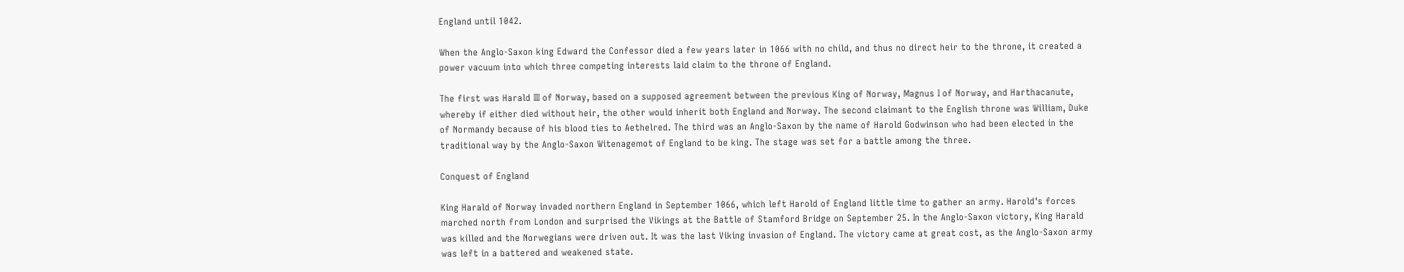England until 1042.

When the Anglo-Saxon king Edward the Confessor died a few years later in 1066 with no child, and thus no direct heir to the throne, it created a power vacuum into which three competing interests laid claim to the throne of England.

The first was Harald III of Norway, based on a supposed agreement between the previous King of Norway, Magnus I of Norway, and Harthacanute, whereby if either died without heir, the other would inherit both England and Norway. The second claimant to the English throne was William, Duke of Normandy because of his blood ties to Aethelred. The third was an Anglo-Saxon by the name of Harold Godwinson who had been elected in the traditional way by the Anglo-Saxon Witenagemot of England to be king. The stage was set for a battle among the three.

Conquest of England

King Harald of Norway invaded northern England in September 1066, which left Harold of England little time to gather an army. Harold's forces marched north from London and surprised the Vikings at the Battle of Stamford Bridge on September 25. In the Anglo-Saxon victory, King Harald was killed and the Norwegians were driven out. It was the last Viking invasion of England. The victory came at great cost, as the Anglo-Saxon army was left in a battered and weakened state.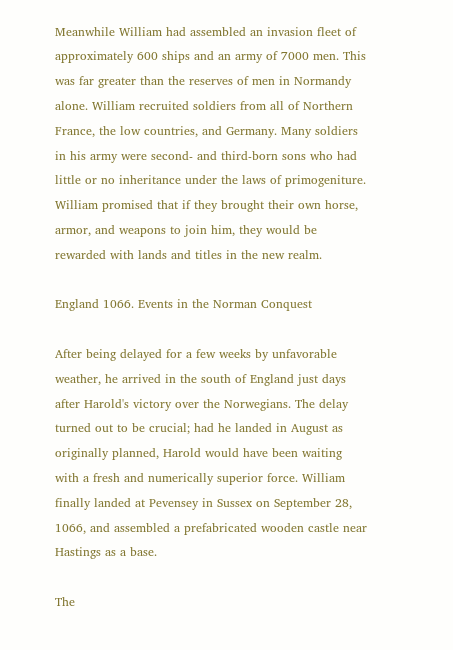Meanwhile William had assembled an invasion fleet of approximately 600 ships and an army of 7000 men. This was far greater than the reserves of men in Normandy alone. William recruited soldiers from all of Northern France, the low countries, and Germany. Many soldiers in his army were second- and third-born sons who had little or no inheritance under the laws of primogeniture. William promised that if they brought their own horse, armor, and weapons to join him, they would be rewarded with lands and titles in the new realm.

England 1066. Events in the Norman Conquest

After being delayed for a few weeks by unfavorable weather, he arrived in the south of England just days after Harold's victory over the Norwegians. The delay turned out to be crucial; had he landed in August as originally planned, Harold would have been waiting with a fresh and numerically superior force. William finally landed at Pevensey in Sussex on September 28, 1066, and assembled a prefabricated wooden castle near Hastings as a base.

The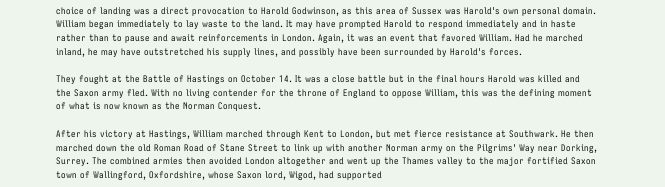choice of landing was a direct provocation to Harold Godwinson, as this area of Sussex was Harold's own personal domain. William began immediately to lay waste to the land. It may have prompted Harold to respond immediately and in haste rather than to pause and await reinforcements in London. Again, it was an event that favored William. Had he marched inland, he may have outstretched his supply lines, and possibly have been surrounded by Harold's forces.

They fought at the Battle of Hastings on October 14. It was a close battle but in the final hours Harold was killed and the Saxon army fled. With no living contender for the throne of England to oppose William, this was the defining moment of what is now known as the Norman Conquest.

After his victory at Hastings, William marched through Kent to London, but met fierce resistance at Southwark. He then marched down the old Roman Road of Stane Street to link up with another Norman army on the Pilgrims' Way near Dorking, Surrey. The combined armies then avoided London altogether and went up the Thames valley to the major fortified Saxon town of Wallingford, Oxfordshire, whose Saxon lord, Wigod, had supported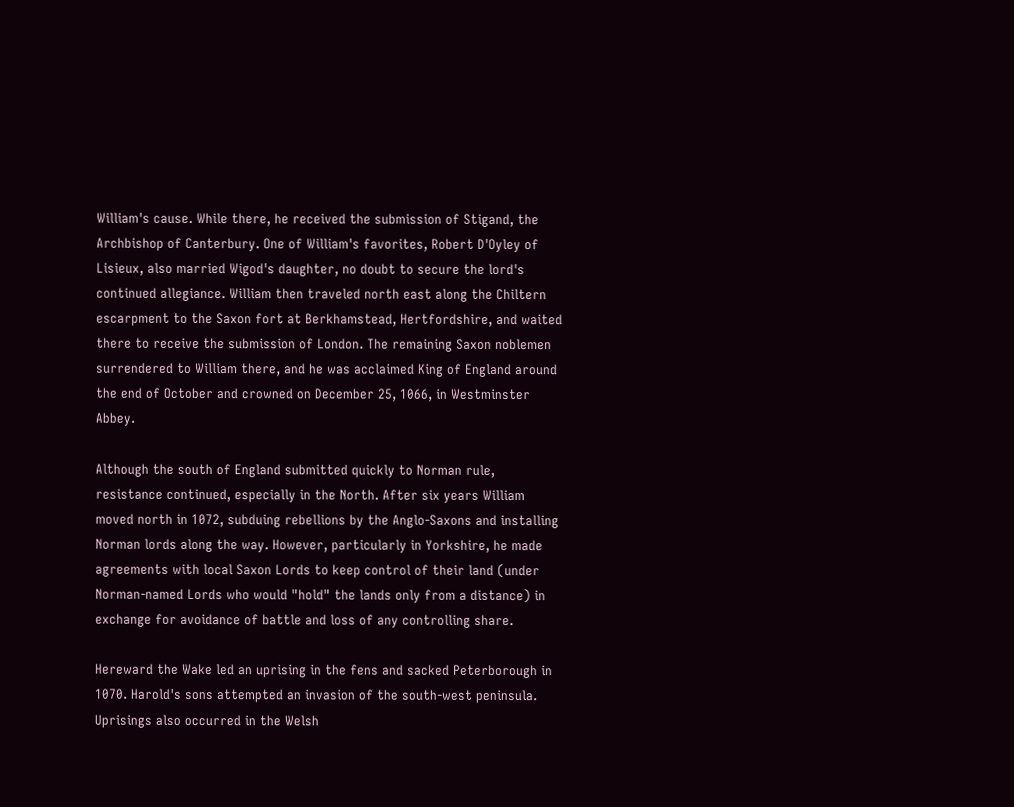William's cause. While there, he received the submission of Stigand, the Archbishop of Canterbury. One of William's favorites, Robert D'Oyley of Lisieux, also married Wigod's daughter, no doubt to secure the lord's continued allegiance. William then traveled north east along the Chiltern escarpment to the Saxon fort at Berkhamstead, Hertfordshire, and waited there to receive the submission of London. The remaining Saxon noblemen surrendered to William there, and he was acclaimed King of England around the end of October and crowned on December 25, 1066, in Westminster Abbey.

Although the south of England submitted quickly to Norman rule, resistance continued, especially in the North. After six years William moved north in 1072, subduing rebellions by the Anglo-Saxons and installing Norman lords along the way. However, particularly in Yorkshire, he made agreements with local Saxon Lords to keep control of their land (under Norman-named Lords who would "hold" the lands only from a distance) in exchange for avoidance of battle and loss of any controlling share.

Hereward the Wake led an uprising in the fens and sacked Peterborough in 1070. Harold's sons attempted an invasion of the south-west peninsula. Uprisings also occurred in the Welsh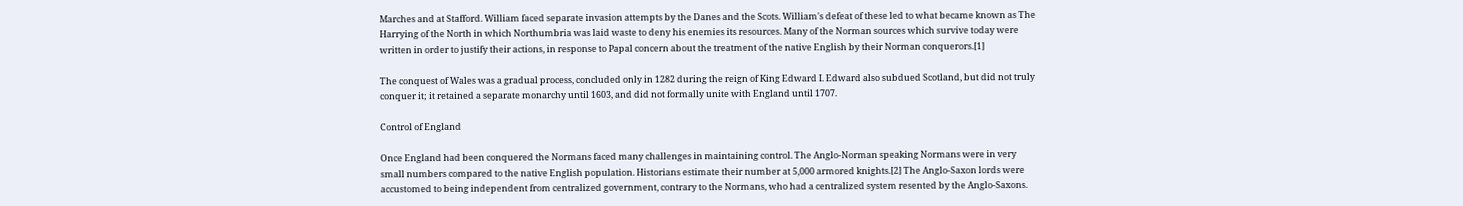Marches and at Stafford. William faced separate invasion attempts by the Danes and the Scots. William's defeat of these led to what became known as The Harrying of the North in which Northumbria was laid waste to deny his enemies its resources. Many of the Norman sources which survive today were written in order to justify their actions, in response to Papal concern about the treatment of the native English by their Norman conquerors.[1]

The conquest of Wales was a gradual process, concluded only in 1282 during the reign of King Edward I. Edward also subdued Scotland, but did not truly conquer it; it retained a separate monarchy until 1603, and did not formally unite with England until 1707.

Control of England

Once England had been conquered the Normans faced many challenges in maintaining control. The Anglo-Norman speaking Normans were in very small numbers compared to the native English population. Historians estimate their number at 5,000 armored knights.[2] The Anglo-Saxon lords were accustomed to being independent from centralized government, contrary to the Normans, who had a centralized system resented by the Anglo-Saxons.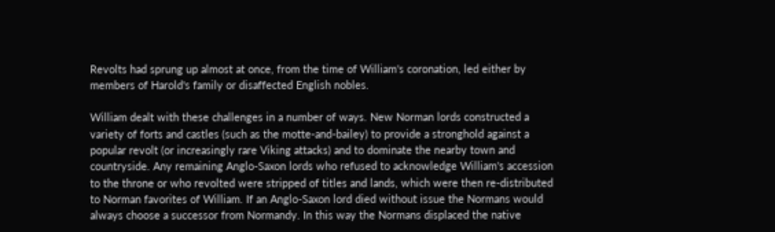Revolts had sprung up almost at once, from the time of William's coronation, led either by members of Harold's family or disaffected English nobles.

William dealt with these challenges in a number of ways. New Norman lords constructed a variety of forts and castles (such as the motte-and-bailey) to provide a stronghold against a popular revolt (or increasingly rare Viking attacks) and to dominate the nearby town and countryside. Any remaining Anglo-Saxon lords who refused to acknowledge William's accession to the throne or who revolted were stripped of titles and lands, which were then re-distributed to Norman favorites of William. If an Anglo-Saxon lord died without issue the Normans would always choose a successor from Normandy. In this way the Normans displaced the native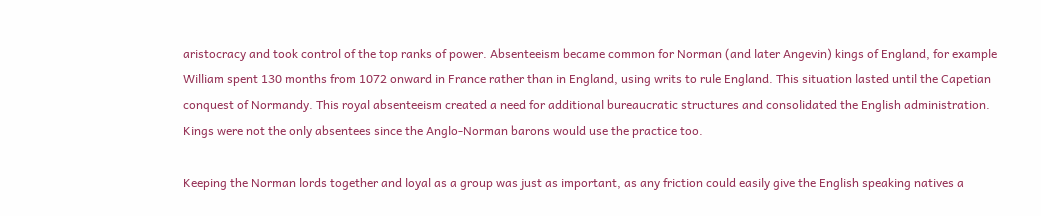aristocracy and took control of the top ranks of power. Absenteeism became common for Norman (and later Angevin) kings of England, for example William spent 130 months from 1072 onward in France rather than in England, using writs to rule England. This situation lasted until the Capetian conquest of Normandy. This royal absenteeism created a need for additional bureaucratic structures and consolidated the English administration. Kings were not the only absentees since the Anglo-Norman barons would use the practice too.

Keeping the Norman lords together and loyal as a group was just as important, as any friction could easily give the English speaking natives a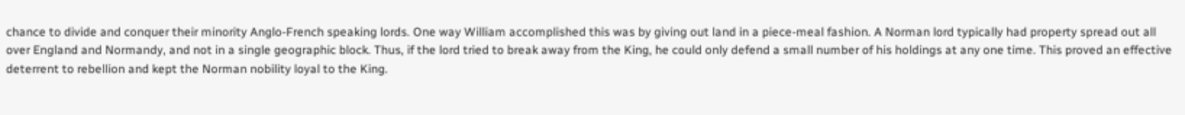chance to divide and conquer their minority Anglo-French speaking lords. One way William accomplished this was by giving out land in a piece-meal fashion. A Norman lord typically had property spread out all over England and Normandy, and not in a single geographic block. Thus, if the lord tried to break away from the King, he could only defend a small number of his holdings at any one time. This proved an effective deterrent to rebellion and kept the Norman nobility loyal to the King.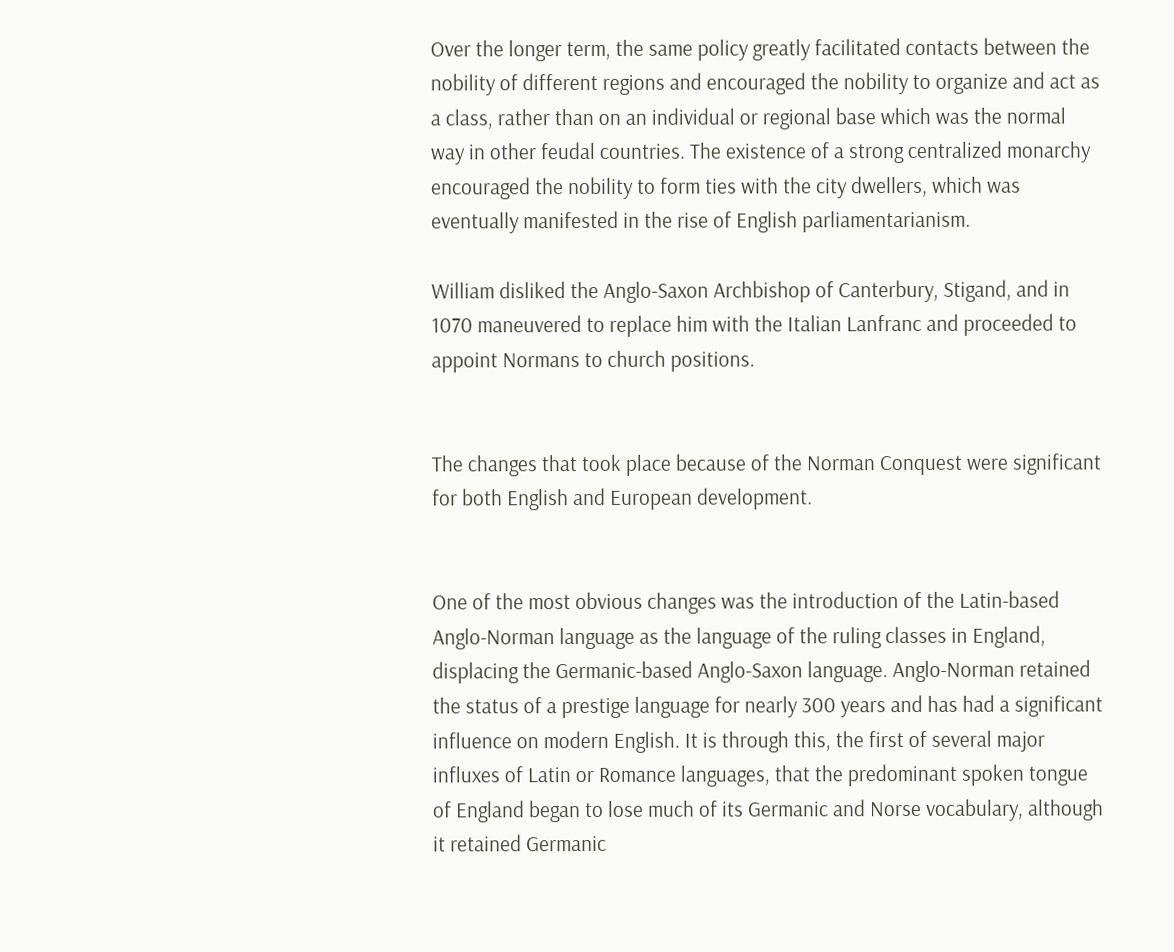Over the longer term, the same policy greatly facilitated contacts between the nobility of different regions and encouraged the nobility to organize and act as a class, rather than on an individual or regional base which was the normal way in other feudal countries. The existence of a strong centralized monarchy encouraged the nobility to form ties with the city dwellers, which was eventually manifested in the rise of English parliamentarianism.

William disliked the Anglo-Saxon Archbishop of Canterbury, Stigand, and in 1070 maneuvered to replace him with the Italian Lanfranc and proceeded to appoint Normans to church positions.


The changes that took place because of the Norman Conquest were significant for both English and European development.


One of the most obvious changes was the introduction of the Latin-based Anglo-Norman language as the language of the ruling classes in England, displacing the Germanic-based Anglo-Saxon language. Anglo-Norman retained the status of a prestige language for nearly 300 years and has had a significant influence on modern English. It is through this, the first of several major influxes of Latin or Romance languages, that the predominant spoken tongue of England began to lose much of its Germanic and Norse vocabulary, although it retained Germanic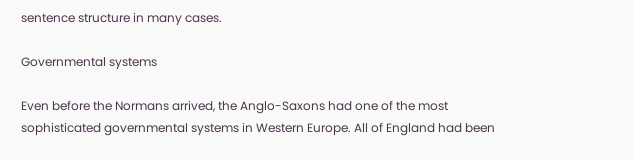sentence structure in many cases.

Governmental systems

Even before the Normans arrived, the Anglo-Saxons had one of the most sophisticated governmental systems in Western Europe. All of England had been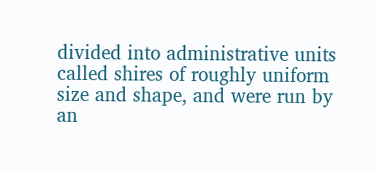divided into administrative units called shires of roughly uniform size and shape, and were run by an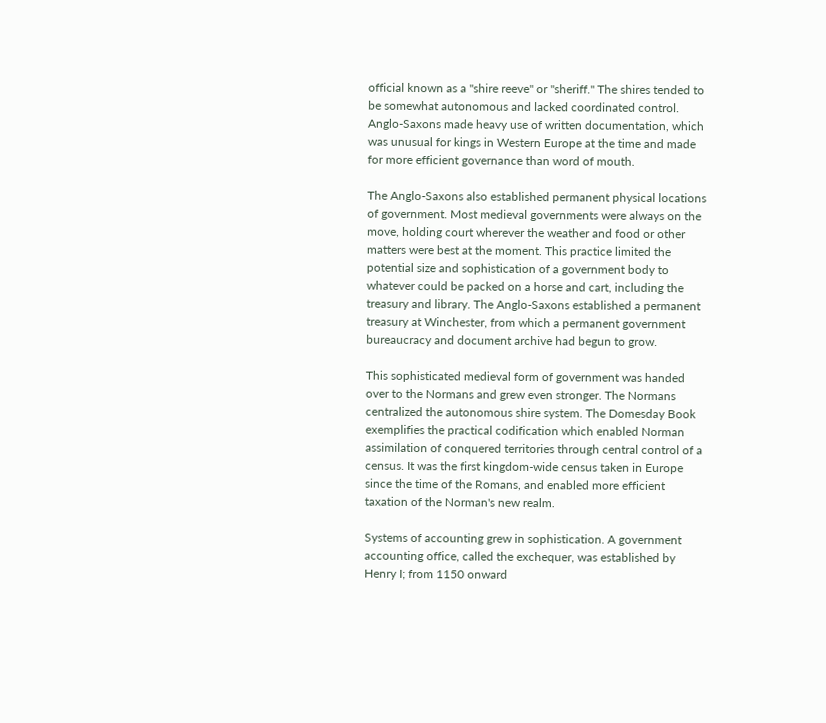official known as a "shire reeve" or "sheriff." The shires tended to be somewhat autonomous and lacked coordinated control. Anglo-Saxons made heavy use of written documentation, which was unusual for kings in Western Europe at the time and made for more efficient governance than word of mouth.

The Anglo-Saxons also established permanent physical locations of government. Most medieval governments were always on the move, holding court wherever the weather and food or other matters were best at the moment. This practice limited the potential size and sophistication of a government body to whatever could be packed on a horse and cart, including the treasury and library. The Anglo-Saxons established a permanent treasury at Winchester, from which a permanent government bureaucracy and document archive had begun to grow.

This sophisticated medieval form of government was handed over to the Normans and grew even stronger. The Normans centralized the autonomous shire system. The Domesday Book exemplifies the practical codification which enabled Norman assimilation of conquered territories through central control of a census. It was the first kingdom-wide census taken in Europe since the time of the Romans, and enabled more efficient taxation of the Norman's new realm.

Systems of accounting grew in sophistication. A government accounting office, called the exchequer, was established by Henry I; from 1150 onward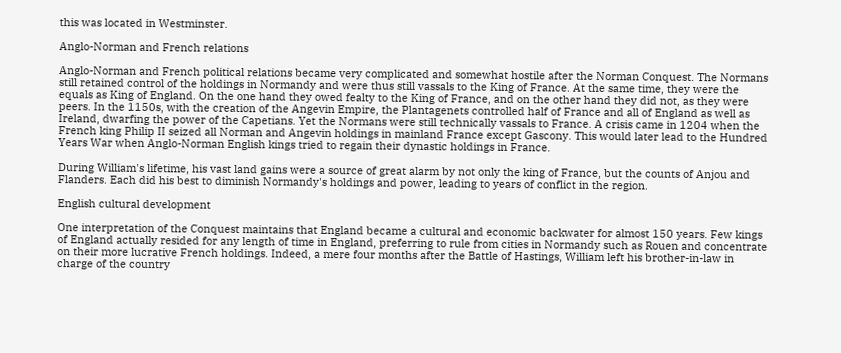this was located in Westminster.

Anglo-Norman and French relations

Anglo-Norman and French political relations became very complicated and somewhat hostile after the Norman Conquest. The Normans still retained control of the holdings in Normandy and were thus still vassals to the King of France. At the same time, they were the equals as King of England. On the one hand they owed fealty to the King of France, and on the other hand they did not, as they were peers. In the 1150s, with the creation of the Angevin Empire, the Plantagenets controlled half of France and all of England as well as Ireland, dwarfing the power of the Capetians. Yet the Normans were still technically vassals to France. A crisis came in 1204 when the French king Philip II seized all Norman and Angevin holdings in mainland France except Gascony. This would later lead to the Hundred Years War when Anglo-Norman English kings tried to regain their dynastic holdings in France.

During William's lifetime, his vast land gains were a source of great alarm by not only the king of France, but the counts of Anjou and Flanders. Each did his best to diminish Normandy's holdings and power, leading to years of conflict in the region.

English cultural development

One interpretation of the Conquest maintains that England became a cultural and economic backwater for almost 150 years. Few kings of England actually resided for any length of time in England, preferring to rule from cities in Normandy such as Rouen and concentrate on their more lucrative French holdings. Indeed, a mere four months after the Battle of Hastings, William left his brother-in-law in charge of the country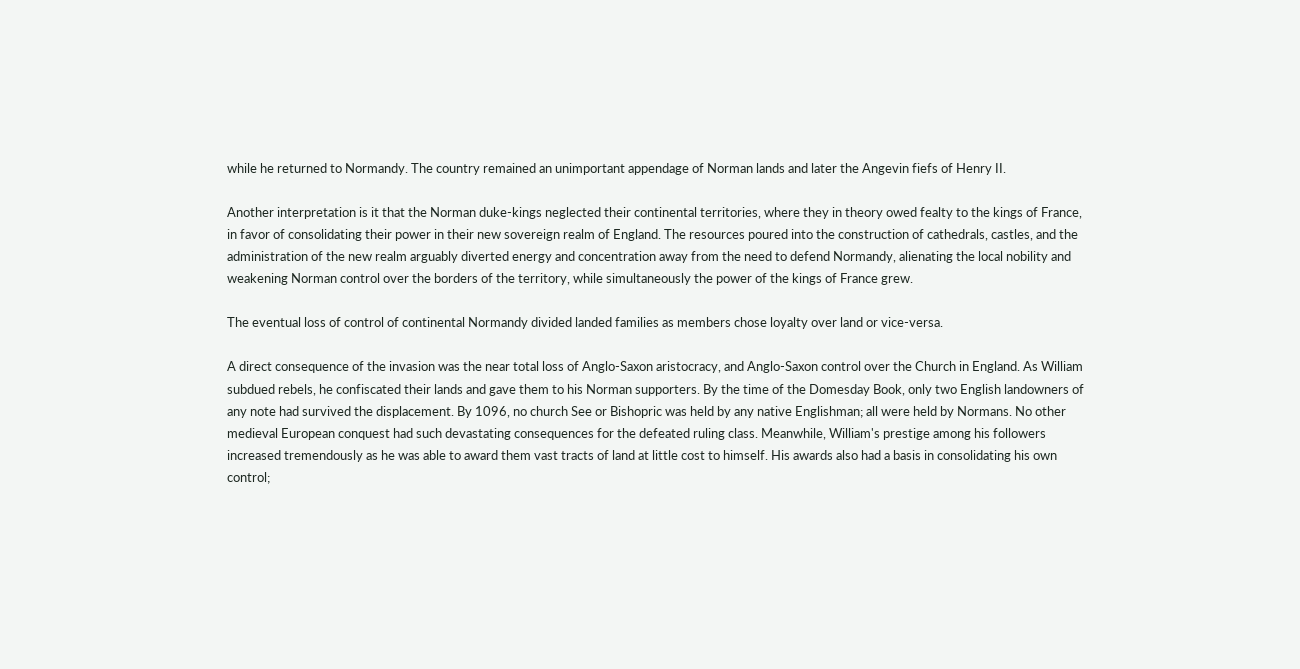while he returned to Normandy. The country remained an unimportant appendage of Norman lands and later the Angevin fiefs of Henry II.

Another interpretation is it that the Norman duke-kings neglected their continental territories, where they in theory owed fealty to the kings of France, in favor of consolidating their power in their new sovereign realm of England. The resources poured into the construction of cathedrals, castles, and the administration of the new realm arguably diverted energy and concentration away from the need to defend Normandy, alienating the local nobility and weakening Norman control over the borders of the territory, while simultaneously the power of the kings of France grew.

The eventual loss of control of continental Normandy divided landed families as members chose loyalty over land or vice-versa.

A direct consequence of the invasion was the near total loss of Anglo-Saxon aristocracy, and Anglo-Saxon control over the Church in England. As William subdued rebels, he confiscated their lands and gave them to his Norman supporters. By the time of the Domesday Book, only two English landowners of any note had survived the displacement. By 1096, no church See or Bishopric was held by any native Englishman; all were held by Normans. No other medieval European conquest had such devastating consequences for the defeated ruling class. Meanwhile, William's prestige among his followers increased tremendously as he was able to award them vast tracts of land at little cost to himself. His awards also had a basis in consolidating his own control;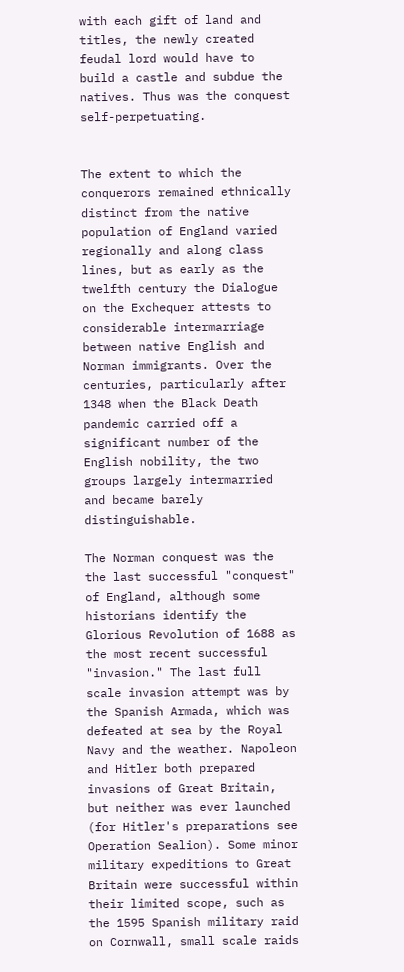with each gift of land and titles, the newly created feudal lord would have to build a castle and subdue the natives. Thus was the conquest self-perpetuating.


The extent to which the conquerors remained ethnically distinct from the native population of England varied regionally and along class lines, but as early as the twelfth century the Dialogue on the Exchequer attests to considerable intermarriage between native English and Norman immigrants. Over the centuries, particularly after 1348 when the Black Death pandemic carried off a significant number of the English nobility, the two groups largely intermarried and became barely distinguishable.

The Norman conquest was the the last successful "conquest" of England, although some historians identify the Glorious Revolution of 1688 as the most recent successful "invasion." The last full scale invasion attempt was by the Spanish Armada, which was defeated at sea by the Royal Navy and the weather. Napoleon and Hitler both prepared invasions of Great Britain, but neither was ever launched (for Hitler's preparations see Operation Sealion). Some minor military expeditions to Great Britain were successful within their limited scope, such as the 1595 Spanish military raid on Cornwall, small scale raids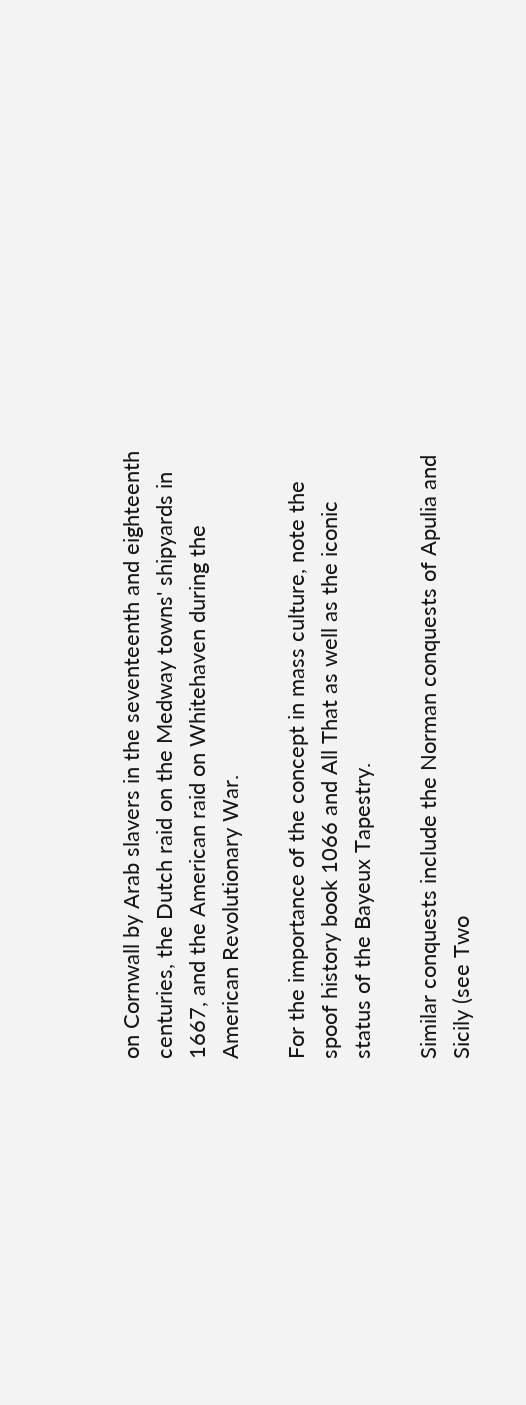on Cornwall by Arab slavers in the seventeenth and eighteenth centuries, the Dutch raid on the Medway towns' shipyards in 1667, and the American raid on Whitehaven during the American Revolutionary War.

For the importance of the concept in mass culture, note the spoof history book 1066 and All That as well as the iconic status of the Bayeux Tapestry.

Similar conquests include the Norman conquests of Apulia and Sicily (see Two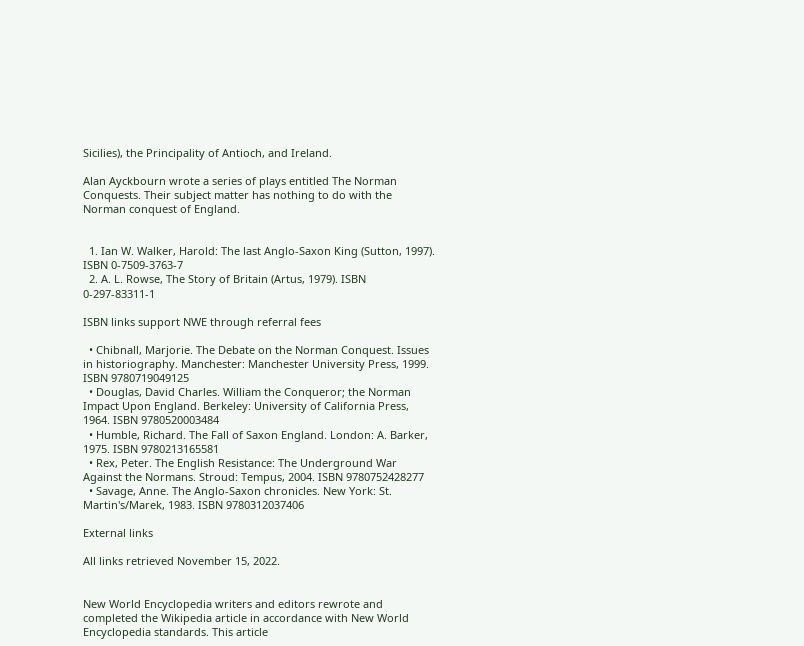Sicilies), the Principality of Antioch, and Ireland.

Alan Ayckbourn wrote a series of plays entitled The Norman Conquests. Their subject matter has nothing to do with the Norman conquest of England.


  1. Ian W. Walker, Harold: The last Anglo-Saxon King (Sutton, 1997). ISBN 0-7509-3763-7
  2. A. L. Rowse, The Story of Britain (Artus, 1979). ISBN 0-297-83311-1

ISBN links support NWE through referral fees

  • Chibnall, Marjorie. The Debate on the Norman Conquest. Issues in historiography. Manchester: Manchester University Press, 1999. ISBN 9780719049125
  • Douglas, David Charles. William the Conqueror; the Norman Impact Upon England. Berkeley: University of California Press, 1964. ISBN 9780520003484
  • Humble, Richard. The Fall of Saxon England. London: A. Barker, 1975. ISBN 9780213165581
  • Rex, Peter. The English Resistance: The Underground War Against the Normans. Stroud: Tempus, 2004. ISBN 9780752428277
  • Savage, Anne. The Anglo-Saxon chronicles. New York: St. Martin's/Marek, 1983. ISBN 9780312037406

External links

All links retrieved November 15, 2022.


New World Encyclopedia writers and editors rewrote and completed the Wikipedia article in accordance with New World Encyclopedia standards. This article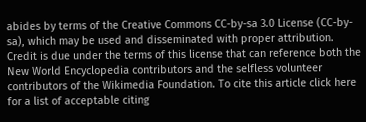abides by terms of the Creative Commons CC-by-sa 3.0 License (CC-by-sa), which may be used and disseminated with proper attribution. Credit is due under the terms of this license that can reference both the New World Encyclopedia contributors and the selfless volunteer contributors of the Wikimedia Foundation. To cite this article click here for a list of acceptable citing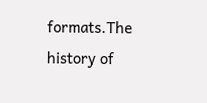formats.The history of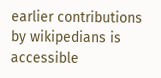earlier contributions by wikipedians is accessible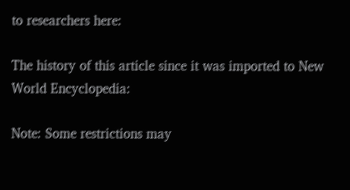to researchers here:

The history of this article since it was imported to New World Encyclopedia:

Note: Some restrictions may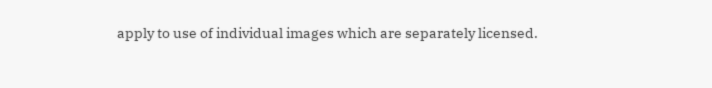apply to use of individual images which are separately licensed.